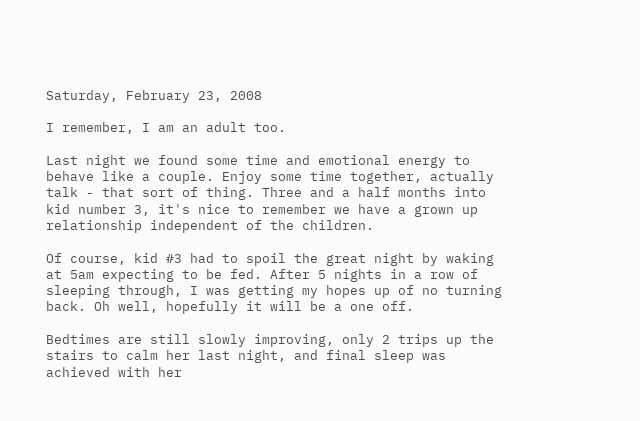Saturday, February 23, 2008

I remember, I am an adult too.

Last night we found some time and emotional energy to behave like a couple. Enjoy some time together, actually talk - that sort of thing. Three and a half months into kid number 3, it's nice to remember we have a grown up relationship independent of the children.

Of course, kid #3 had to spoil the great night by waking at 5am expecting to be fed. After 5 nights in a row of sleeping through, I was getting my hopes up of no turning back. Oh well, hopefully it will be a one off.

Bedtimes are still slowly improving, only 2 trips up the stairs to calm her last night, and final sleep was achieved with her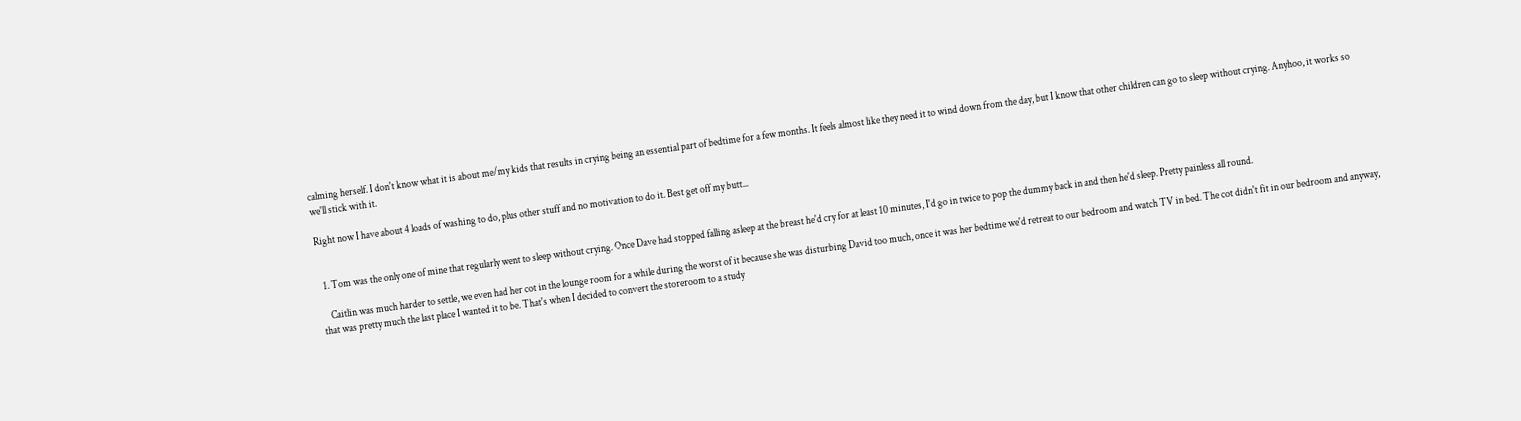calming herself. I don't know what it is about me/my kids that results in crying being an essential part of bedtime for a few months. It feels almost like they need it to wind down from the day, but I know that other children can go to sleep without crying. Anyhoo, it works so we'll stick with it.

Right now I have about 4 loads of washing to do, plus other stuff and no motivation to do it. Best get off my butt...


  1. Tom was the only one of mine that regularly went to sleep without crying. Once Dave had stopped falling asleep at the breast he'd cry for at least 10 minutes, I'd go in twice to pop the dummy back in and then he'd sleep. Pretty painless all round.

    Caitlin was much harder to settle, we even had her cot in the lounge room for a while during the worst of it because she was disturbing David too much, once it was her bedtime we'd retreat to our bedroom and watch TV in bed. The cot didn't fit in our bedroom and anyway, that was pretty much the last place I wanted it to be. That's when I decided to convert the storeroom to a study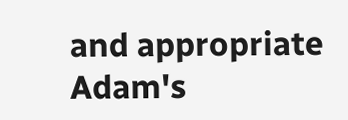and appropriate Adam's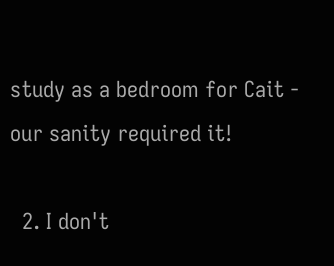study as a bedroom for Cait - our sanity required it!

  2. I don't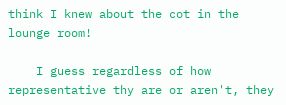think I knew about the cot in the lounge room!

    I guess regardless of how representative thy are or aren't, they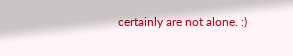certainly are not alone. :)